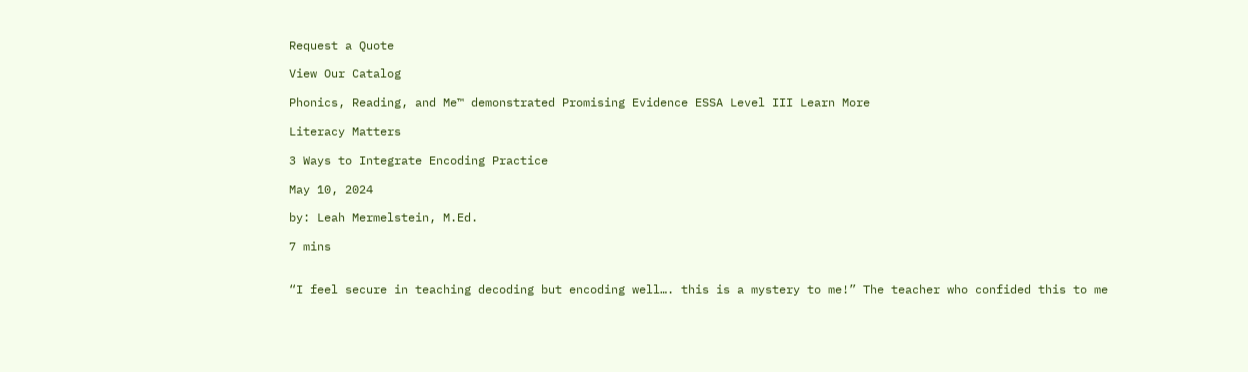Request a Quote

View Our Catalog

Phonics, Reading, and Me™ demonstrated Promising Evidence ESSA Level III Learn More

Literacy Matters

3 Ways to Integrate Encoding Practice

May 10, 2024

by: Leah Mermelstein, M.Ed.

7 mins


“I feel secure in teaching decoding but encoding well…. this is a mystery to me!” The teacher who confided this to me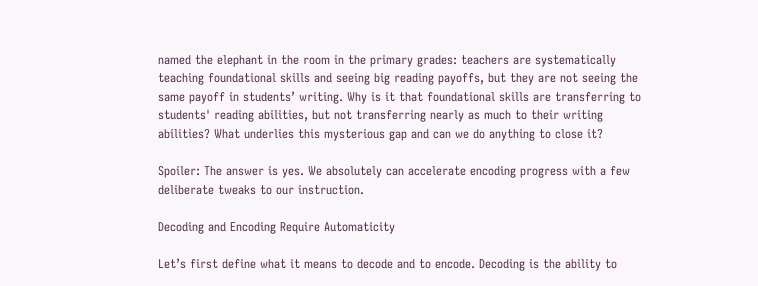named the elephant in the room in the primary grades: teachers are systematically teaching foundational skills and seeing big reading payoffs, but they are not seeing the same payoff in students’ writing. Why is it that foundational skills are transferring to students' reading abilities, but not transferring nearly as much to their writing abilities? What underlies this mysterious gap and can we do anything to close it?

Spoiler: The answer is yes. We absolutely can accelerate encoding progress with a few deliberate tweaks to our instruction.

Decoding and Encoding Require Automaticity

Let’s first define what it means to decode and to encode. Decoding is the ability to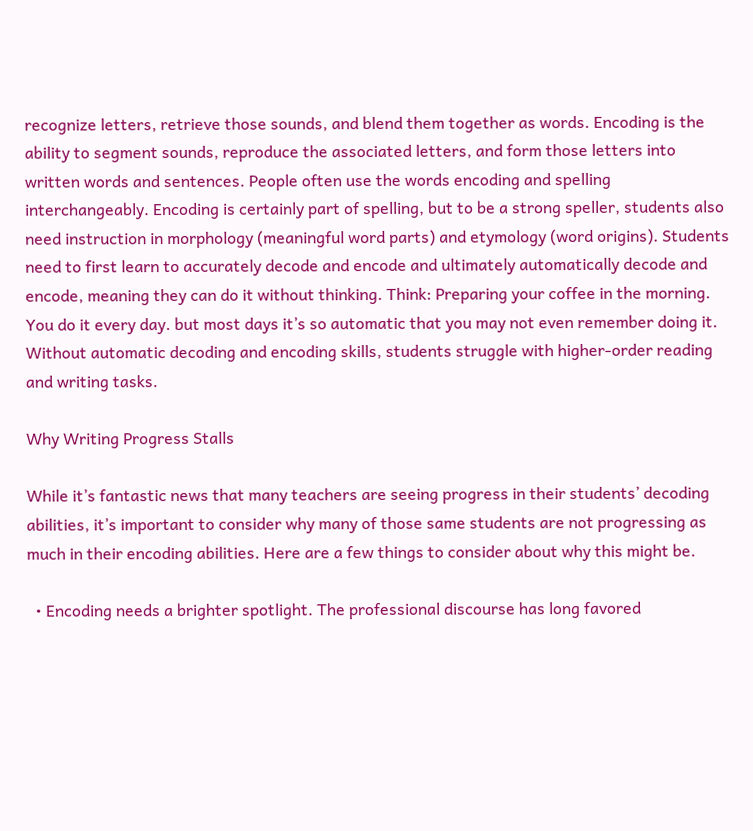recognize letters, retrieve those sounds, and blend them together as words. Encoding is the ability to segment sounds, reproduce the associated letters, and form those letters into written words and sentences. People often use the words encoding and spelling interchangeably. Encoding is certainly part of spelling, but to be a strong speller, students also need instruction in morphology (meaningful word parts) and etymology (word origins). Students need to first learn to accurately decode and encode and ultimately automatically decode and encode, meaning they can do it without thinking. Think: Preparing your coffee in the morning. You do it every day. but most days it’s so automatic that you may not even remember doing it. Without automatic decoding and encoding skills, students struggle with higher-order reading and writing tasks.

Why Writing Progress Stalls

While it’s fantastic news that many teachers are seeing progress in their students’ decoding abilities, it’s important to consider why many of those same students are not progressing as much in their encoding abilities. Here are a few things to consider about why this might be.

  • Encoding needs a brighter spotlight. The professional discourse has long favored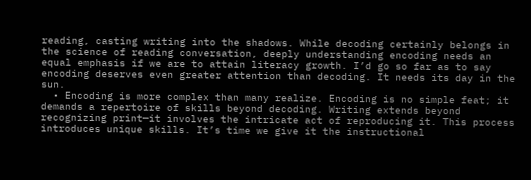reading, casting writing into the shadows. While decoding certainly belongs in the science of reading conversation, deeply understanding encoding needs an equal emphasis if we are to attain literacy growth. I’d go so far as to say encoding deserves even greater attention than decoding. It needs its day in the sun.
  • Encoding is more complex than many realize. Encoding is no simple feat; it demands a repertoire of skills beyond decoding. Writing extends beyond recognizing print—it involves the intricate act of reproducing it. This process introduces unique skills. It’s time we give it the instructional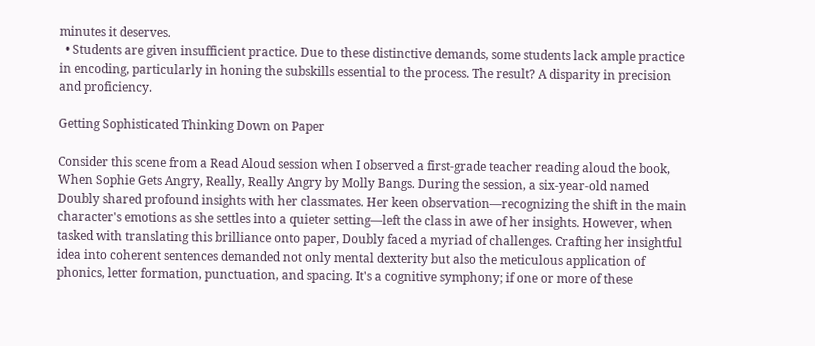minutes it deserves.
  • Students are given insufficient practice. Due to these distinctive demands, some students lack ample practice in encoding, particularly in honing the subskills essential to the process. The result? A disparity in precision and proficiency.

Getting Sophisticated Thinking Down on Paper

Consider this scene from a Read Aloud session when I observed a first-grade teacher reading aloud the book, When Sophie Gets Angry, Really, Really Angry by Molly Bangs. During the session, a six-year-old named Doubly shared profound insights with her classmates. Her keen observation—recognizing the shift in the main character's emotions as she settles into a quieter setting—left the class in awe of her insights. However, when tasked with translating this brilliance onto paper, Doubly faced a myriad of challenges. Crafting her insightful idea into coherent sentences demanded not only mental dexterity but also the meticulous application of phonics, letter formation, punctuation, and spacing. It's a cognitive symphony; if one or more of these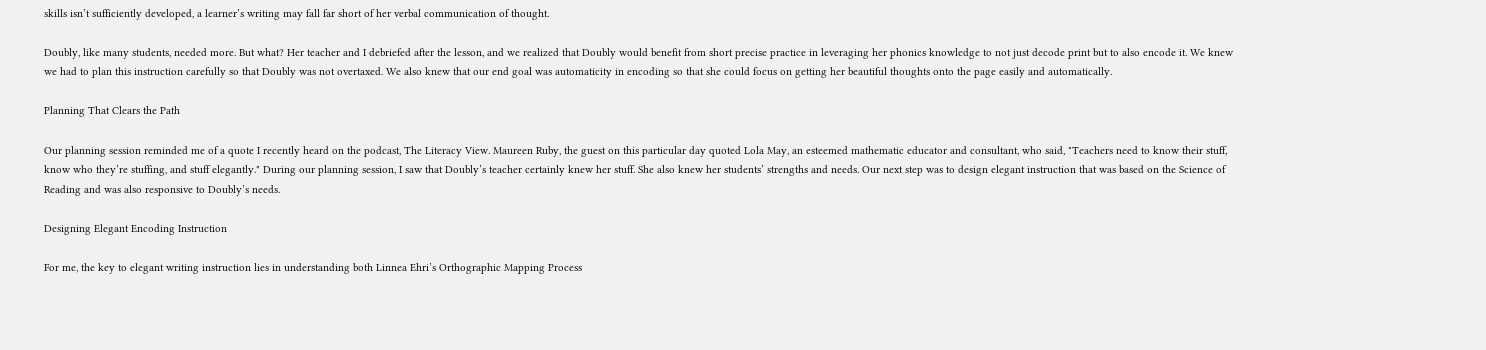skills isn’t sufficiently developed, a learner’s writing may fall far short of her verbal communication of thought.

Doubly, like many students, needed more. But what? Her teacher and I debriefed after the lesson, and we realized that Doubly would benefit from short precise practice in leveraging her phonics knowledge to not just decode print but to also encode it. We knew we had to plan this instruction carefully so that Doubly was not overtaxed. We also knew that our end goal was automaticity in encoding so that she could focus on getting her beautiful thoughts onto the page easily and automatically.

Planning That Clears the Path

Our planning session reminded me of a quote I recently heard on the podcast, The Literacy View. Maureen Ruby, the guest on this particular day quoted Lola May, an esteemed mathematic educator and consultant, who said, "Teachers need to know their stuff, know who they’re stuffing, and stuff elegantly." During our planning session, I saw that Doubly’s teacher certainly knew her stuff. She also knew her students’ strengths and needs. Our next step was to design elegant instruction that was based on the Science of Reading and was also responsive to Doubly’s needs.

Designing Elegant Encoding Instruction

For me, the key to elegant writing instruction lies in understanding both Linnea Ehri’s Orthographic Mapping Process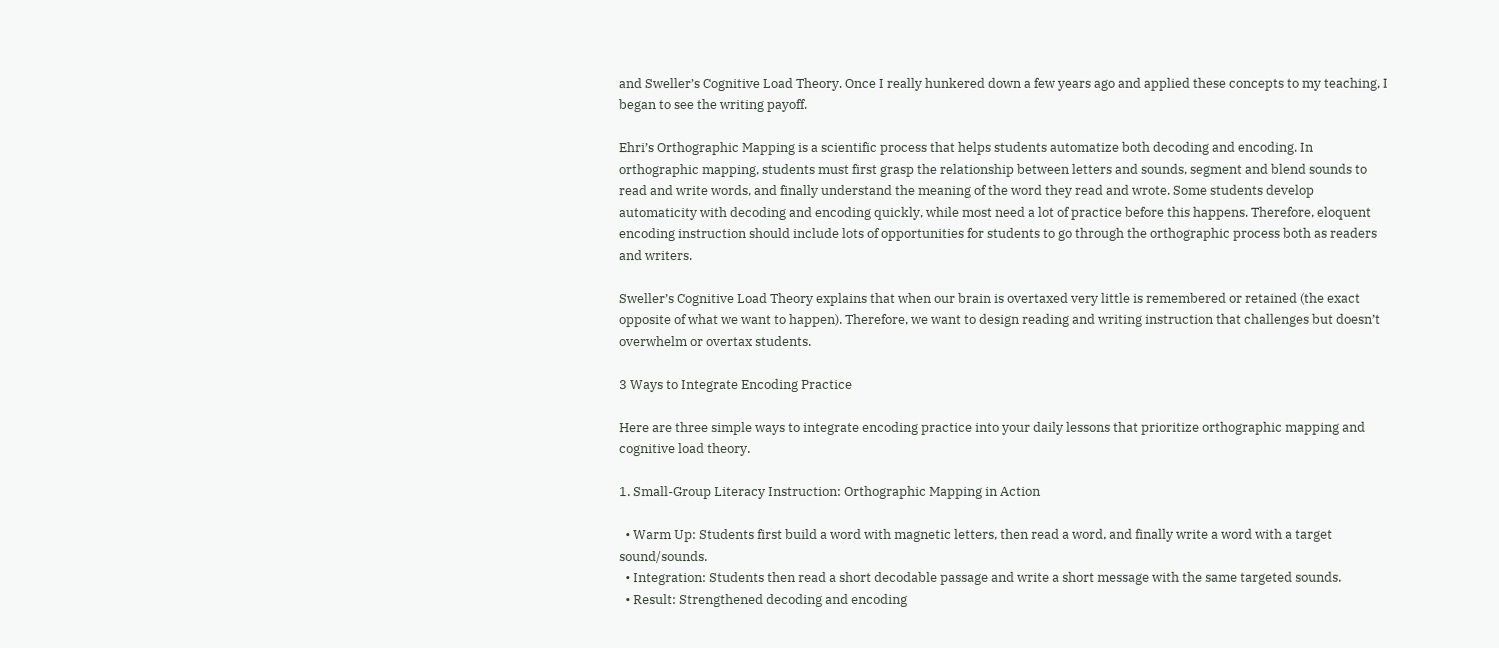and Sweller’s Cognitive Load Theory. Once I really hunkered down a few years ago and applied these concepts to my teaching, I began to see the writing payoff.

Ehri’s Orthographic Mapping is a scientific process that helps students automatize both decoding and encoding. In orthographic mapping, students must first grasp the relationship between letters and sounds, segment and blend sounds to read and write words, and finally understand the meaning of the word they read and wrote. Some students develop automaticity with decoding and encoding quickly, while most need a lot of practice before this happens. Therefore, eloquent encoding instruction should include lots of opportunities for students to go through the orthographic process both as readers and writers.

Sweller’s Cognitive Load Theory explains that when our brain is overtaxed very little is remembered or retained (the exact opposite of what we want to happen). Therefore, we want to design reading and writing instruction that challenges but doesn’t overwhelm or overtax students.

3 Ways to Integrate Encoding Practice

Here are three simple ways to integrate encoding practice into your daily lessons that prioritize orthographic mapping and cognitive load theory.

1. Small-Group Literacy Instruction: Orthographic Mapping in Action

  • Warm Up: Students first build a word with magnetic letters, then read a word, and finally write a word with a target sound/sounds.
  • Integration: Students then read a short decodable passage and write a short message with the same targeted sounds.
  • Result: Strengthened decoding and encoding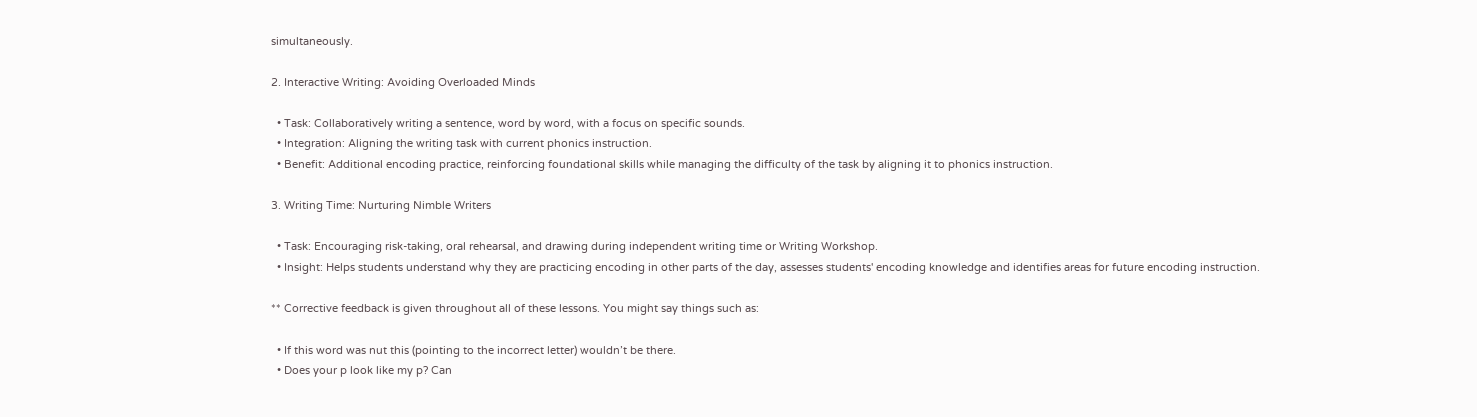simultaneously.

2. Interactive Writing: Avoiding Overloaded Minds

  • Task: Collaboratively writing a sentence, word by word, with a focus on specific sounds.
  • Integration: Aligning the writing task with current phonics instruction.
  • Benefit: Additional encoding practice, reinforcing foundational skills while managing the difficulty of the task by aligning it to phonics instruction.

3. Writing Time: Nurturing Nimble Writers

  • Task: Encouraging risk-taking, oral rehearsal, and drawing during independent writing time or Writing Workshop.
  • Insight: Helps students understand why they are practicing encoding in other parts of the day, assesses students' encoding knowledge and identifies areas for future encoding instruction.

** Corrective feedback is given throughout all of these lessons. You might say things such as:

  • If this word was nut this (pointing to the incorrect letter) wouldn’t be there.
  • Does your p look like my p? Can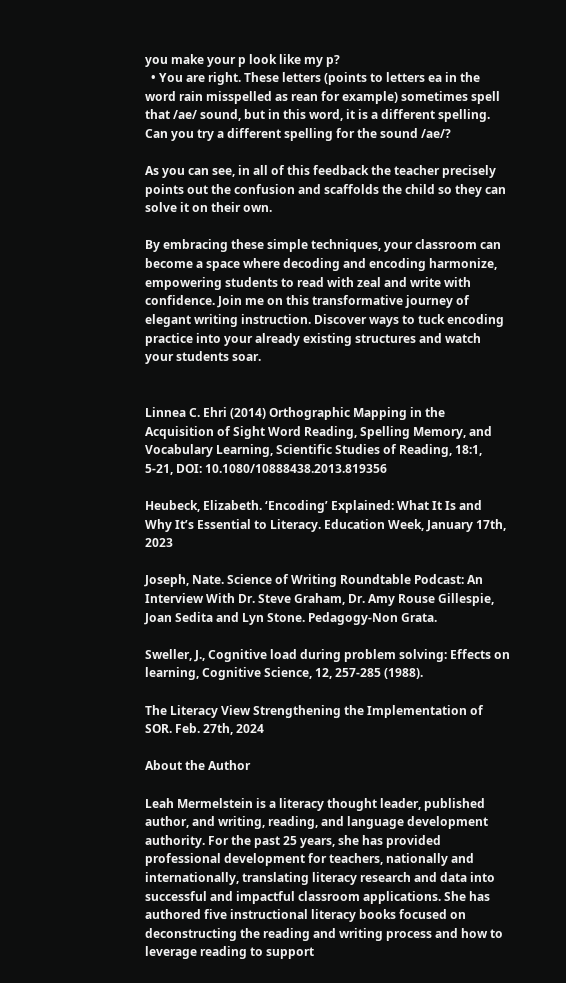you make your p look like my p?
  • You are right. These letters (points to letters ea in the word rain misspelled as rean for example) sometimes spell that /ae/ sound, but in this word, it is a different spelling. Can you try a different spelling for the sound /ae/?

As you can see, in all of this feedback the teacher precisely points out the confusion and scaffolds the child so they can solve it on their own.

By embracing these simple techniques, your classroom can become a space where decoding and encoding harmonize, empowering students to read with zeal and write with confidence. Join me on this transformative journey of elegant writing instruction. Discover ways to tuck encoding practice into your already existing structures and watch your students soar.


Linnea C. Ehri (2014) Orthographic Mapping in the Acquisition of Sight Word Reading, Spelling Memory, and Vocabulary Learning, Scientific Studies of Reading, 18:1, 5-21, DOI: 10.1080/10888438.2013.819356

Heubeck, Elizabeth. ‘Encoding’ Explained: What It Is and Why It’s Essential to Literacy. Education Week, January 17th, 2023

Joseph, Nate. Science of Writing Roundtable Podcast: An Interview With Dr. Steve Graham, Dr. Amy Rouse Gillespie, Joan Sedita and Lyn Stone. Pedagogy-Non Grata.

Sweller, J., Cognitive load during problem solving: Effects on learning, Cognitive Science, 12, 257-285 (1988).

The Literacy View Strengthening the Implementation of SOR. Feb. 27th, 2024

About the Author

Leah Mermelstein is a literacy thought leader, published author, and writing, reading, and language development authority. For the past 25 years, she has provided professional development for teachers, nationally and internationally, translating literacy research and data into successful and impactful classroom applications. She has authored five instructional literacy books focused on deconstructing the reading and writing process and how to leverage reading to support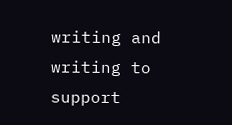writing and writing to support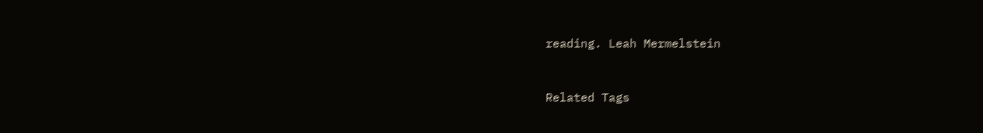reading. Leah Mermelstein


Related Tags